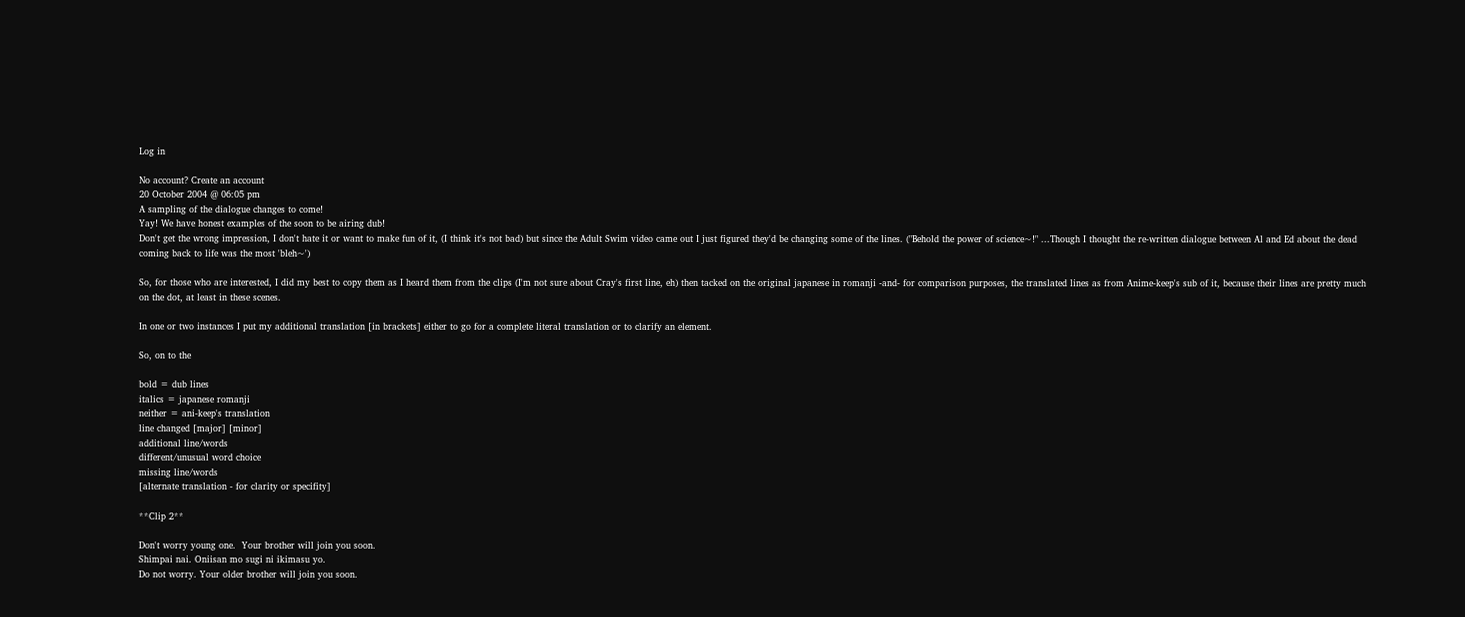Log in

No account? Create an account
20 October 2004 @ 06:05 pm
A sampling of the dialogue changes to come!
Yay! We have honest examples of the soon to be airing dub!
Don't get the wrong impression, I don't hate it or want to make fun of it, (I think it's not bad) but since the Adult Swim video came out I just figured they'd be changing some of the lines. ("Behold the power of science~!" ...Though I thought the re-written dialogue between Al and Ed about the dead coming back to life was the most 'bleh~')

So, for those who are interested, I did my best to copy them as I heard them from the clips (I'm not sure about Cray's first line, eh) then tacked on the original japanese in romanji -and- for comparison purposes, the translated lines as from Anime-keep's sub of it, because their lines are pretty much on the dot, at least in these scenes.

In one or two instances I put my additional translation [in brackets] either to go for a complete literal translation or to clarify an element.

So, on to the

bold = dub lines
italics = japanese romanji
neither = ani-keep's translation
line changed [major] [minor]
additional line/words
different/unusual word choice
missing line/words
[alternate translation - for clarity or specifity]

**Clip 2**

Don't worry young one.  Your brother will join you soon.
Shimpai nai. Oniisan mo sugi ni ikimasu yo.
Do not worry. Your older brother will join you soon.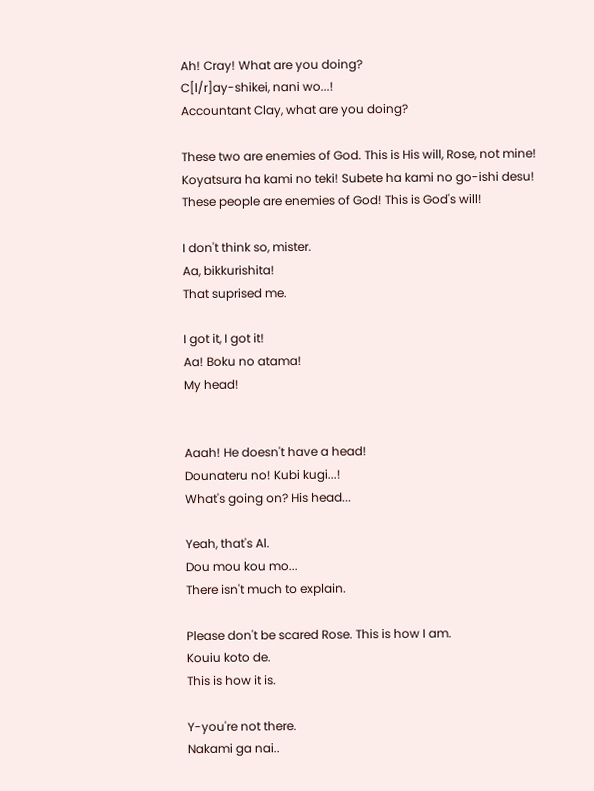Ah! Cray! What are you doing?
C[l/r]ay-shikei, nani wo...!
Accountant Clay, what are you doing?

These two are enemies of God. This is His will, Rose, not mine!
Koyatsura ha kami no teki! Subete ha kami no go-ishi desu!
These people are enemies of God! This is God's will!

I don't think so, mister.
Aa, bikkurishita!
That suprised me.

I got it, I got it!
Aa! Boku no atama!
My head!


Aaah! He doesn't have a head!
Dounateru no! Kubi kugi...!
What's going on? His head...

Yeah, that's Al.
Dou mou kou mo...
There isn't much to explain.

Please don't be scared Rose. This is how I am.
Kouiu koto de.
This is how it is.

Y-you're not there.
Nakami ga nai..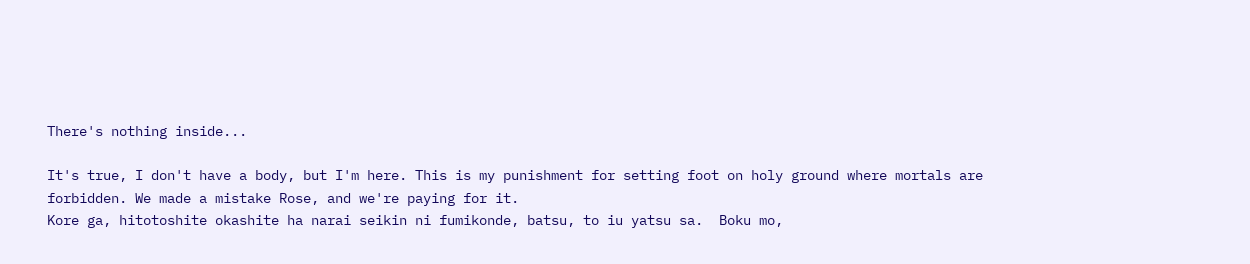There's nothing inside...

It's true, I don't have a body, but I'm here. This is my punishment for setting foot on holy ground where mortals are forbidden. We made a mistake Rose, and we're paying for it.
Kore ga, hitotoshite okashite ha narai seikin ni fumikonde, batsu, to iu yatsu sa.  Boku mo,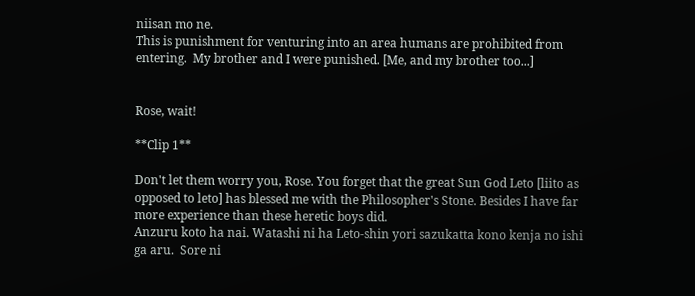niisan mo ne.
This is punishment for venturing into an area humans are prohibited from entering.  My brother and I were punished. [Me, and my brother too...]


Rose, wait!

**Clip 1**

Don't let them worry you, Rose. You forget that the great Sun God Leto [liito as opposed to leto] has blessed me with the Philosopher's Stone. Besides I have far more experience than these heretic boys did.
Anzuru koto ha nai. Watashi ni ha Leto-shin yori sazukatta kono kenja no ishi ga aru.  Sore ni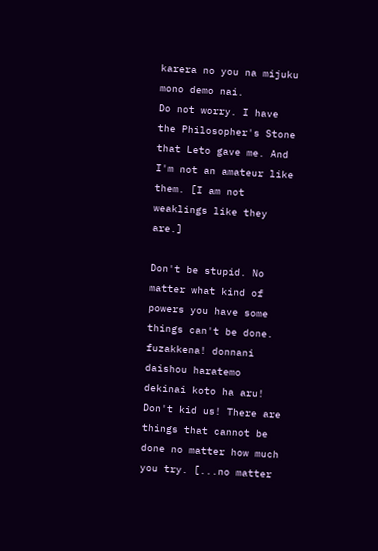karera no you na mijuku mono demo nai.
Do not worry. I have the Philosopher's Stone that Leto gave me. And I'm not an amateur like them. [I am not weaklings like they are.]

Don't be stupid. No matter what kind of powers you have some things can't be done.
fuzakkena! donnani daishou haratemo dekinai koto ha aru!
Don't kid us! There are things that cannot be done no matter how much you try. [...no matter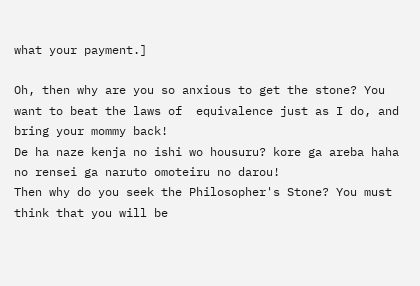what your payment.]

Oh, then why are you so anxious to get the stone? You want to beat the laws of  equivalence just as I do, and bring your mommy back!
De ha naze kenja no ishi wo housuru? kore ga areba haha no rensei ga naruto omoteiru no darou!
Then why do you seek the Philosopher's Stone? You must think that you will be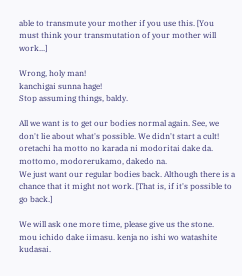able to transmute your mother if you use this. [You must think your transmutation of your mother will work...]

Wrong, holy man!
kanchigai sunna hage!
Stop assuming things, baldy.

All we want is to get our bodies normal again. See, we don't lie about what's possible. We didn't start a cult!
oretachi ha motto no karada ni modoritai dake da. mottomo, modorerukamo, dakedo na.
We just want our regular bodies back. Although there is a chance that it might not work. [That is, if it's possible to go back.]

We will ask one more time, please give us the stone.
mou ichido dake iimasu. kenja no ishi wo watashite kudasai.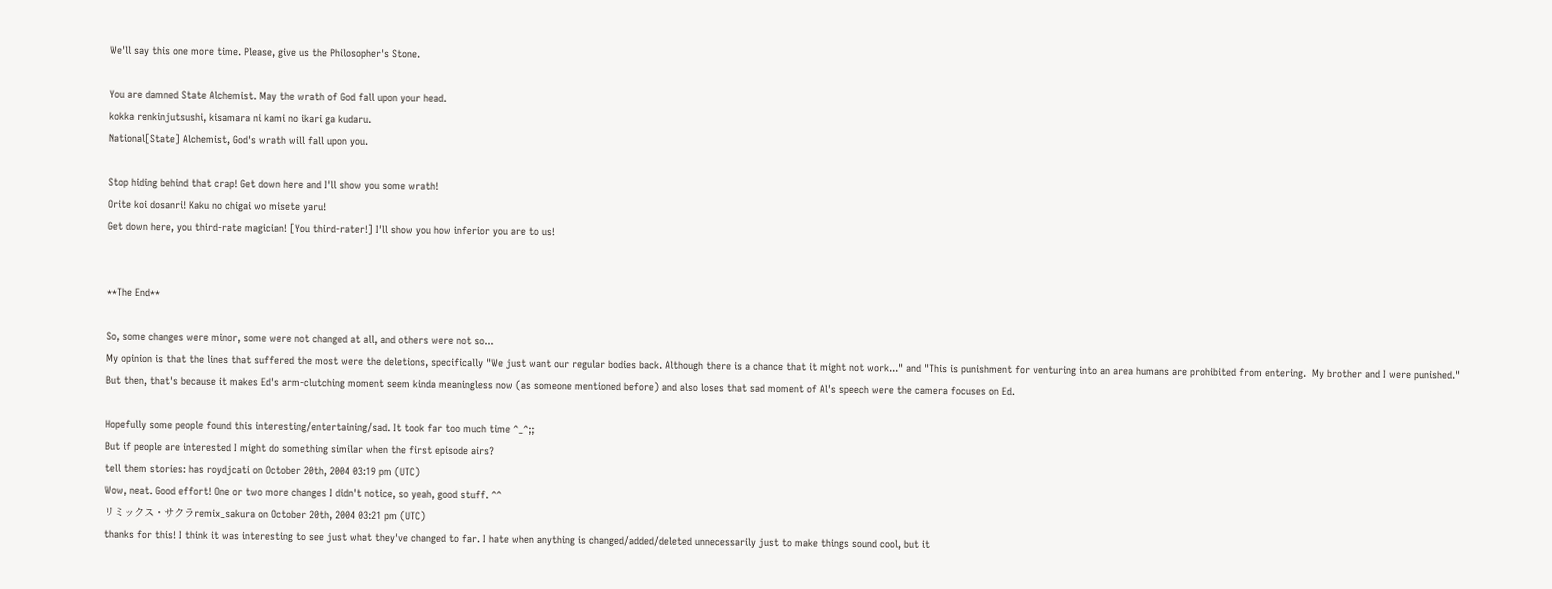We'll say this one more time. Please, give us the Philosopher's Stone.

You are damned State Alchemist. May the wrath of God fall upon your head.
kokka renkinjutsushi, kisamara ni kami no ikari ga kudaru.
National[State] Alchemist, God's wrath will fall upon you.

Stop hiding behind that crap! Get down here and I'll show you some wrath!
Orite koi dosanri! Kaku no chigai wo misete yaru!
Get down here, you third-rate magician! [You third-rater!] I'll show you how inferior you are to us!


**The End**

So, some changes were minor, some were not changed at all, and others were not so...
My opinion is that the lines that suffered the most were the deletions, specifically "We just want our regular bodies back. Although there is a chance that it might not work..." and "This is punishment for venturing into an area humans are prohibited from entering.  My brother and I were punished."
But then, that's because it makes Ed's arm-clutching moment seem kinda meaningless now (as someone mentioned before) and also loses that sad moment of Al's speech were the camera focuses on Ed.

Hopefully some people found this interesting/entertaining/sad. It took far too much time ^_^;;
But if people are interested I might do something similar when the first episode airs?
tell them stories: has roydjcati on October 20th, 2004 03:19 pm (UTC)
Wow, neat. Good effort! One or two more changes I didn't notice, so yeah, good stuff. ^^
リミックス・サクラremix_sakura on October 20th, 2004 03:21 pm (UTC)
thanks for this! I think it was interesting to see just what they've changed to far. I hate when anything is changed/added/deleted unnecessarily just to make things sound cool, but it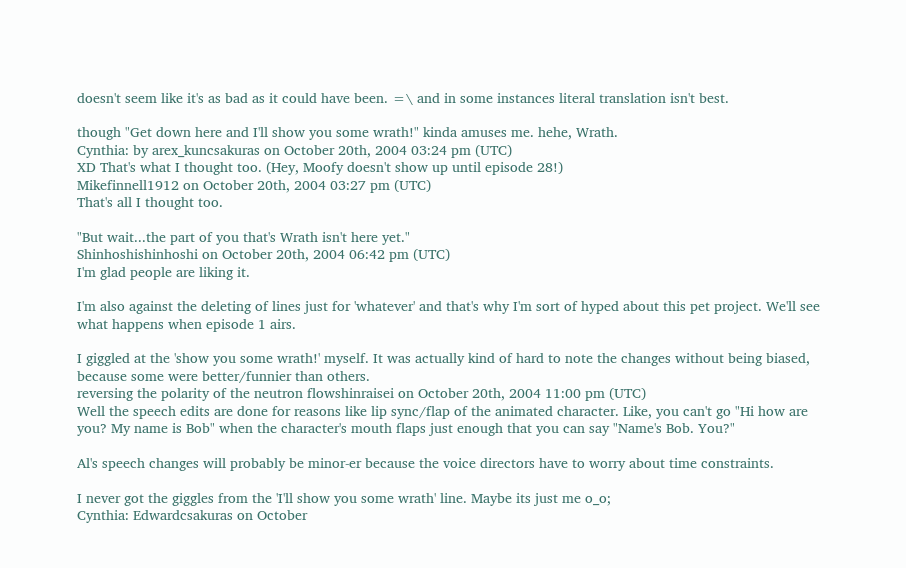doesn't seem like it's as bad as it could have been. =\ and in some instances literal translation isn't best.

though "Get down here and I'll show you some wrath!" kinda amuses me. hehe, Wrath.
Cynthia: by arex_kuncsakuras on October 20th, 2004 03:24 pm (UTC)
XD That's what I thought too. (Hey, Moofy doesn't show up until episode 28!)
Mikefinnell1912 on October 20th, 2004 03:27 pm (UTC)
That's all I thought too.

"But wait...the part of you that's Wrath isn't here yet."
Shinhoshishinhoshi on October 20th, 2004 06:42 pm (UTC)
I'm glad people are liking it.

I'm also against the deleting of lines just for 'whatever' and that's why I'm sort of hyped about this pet project. We'll see what happens when episode 1 airs.

I giggled at the 'show you some wrath!' myself. It was actually kind of hard to note the changes without being biased, because some were better/funnier than others.
reversing the polarity of the neutron flowshinraisei on October 20th, 2004 11:00 pm (UTC)
Well the speech edits are done for reasons like lip sync/flap of the animated character. Like, you can't go "Hi how are you? My name is Bob" when the character's mouth flaps just enough that you can say "Name's Bob. You?"

Al's speech changes will probably be minor-er because the voice directors have to worry about time constraints.

I never got the giggles from the 'I'll show you some wrath' line. Maybe its just me o_o;
Cynthia: Edwardcsakuras on October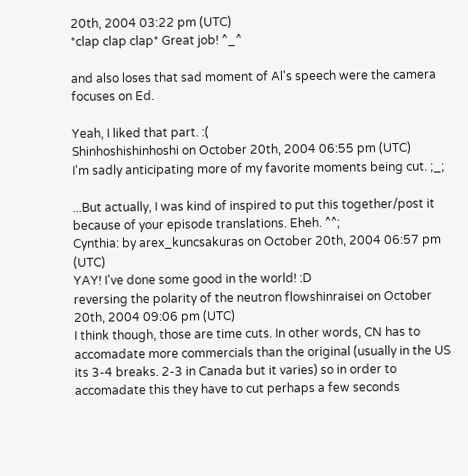20th, 2004 03:22 pm (UTC)
*clap clap clap* Great job! ^_^

and also loses that sad moment of Al's speech were the camera focuses on Ed.

Yeah, I liked that part. :(
Shinhoshishinhoshi on October 20th, 2004 06:55 pm (UTC)
I'm sadly anticipating more of my favorite moments being cut. ;_;

...But actually, I was kind of inspired to put this together/post it because of your episode translations. Eheh. ^^;
Cynthia: by arex_kuncsakuras on October 20th, 2004 06:57 pm (UTC)
YAY! I've done some good in the world! :D
reversing the polarity of the neutron flowshinraisei on October 20th, 2004 09:06 pm (UTC)
I think though, those are time cuts. In other words, CN has to accomadate more commercials than the original (usually in the US its 3-4 breaks. 2-3 in Canada but it varies) so in order to accomadate this they have to cut perhaps a few seconds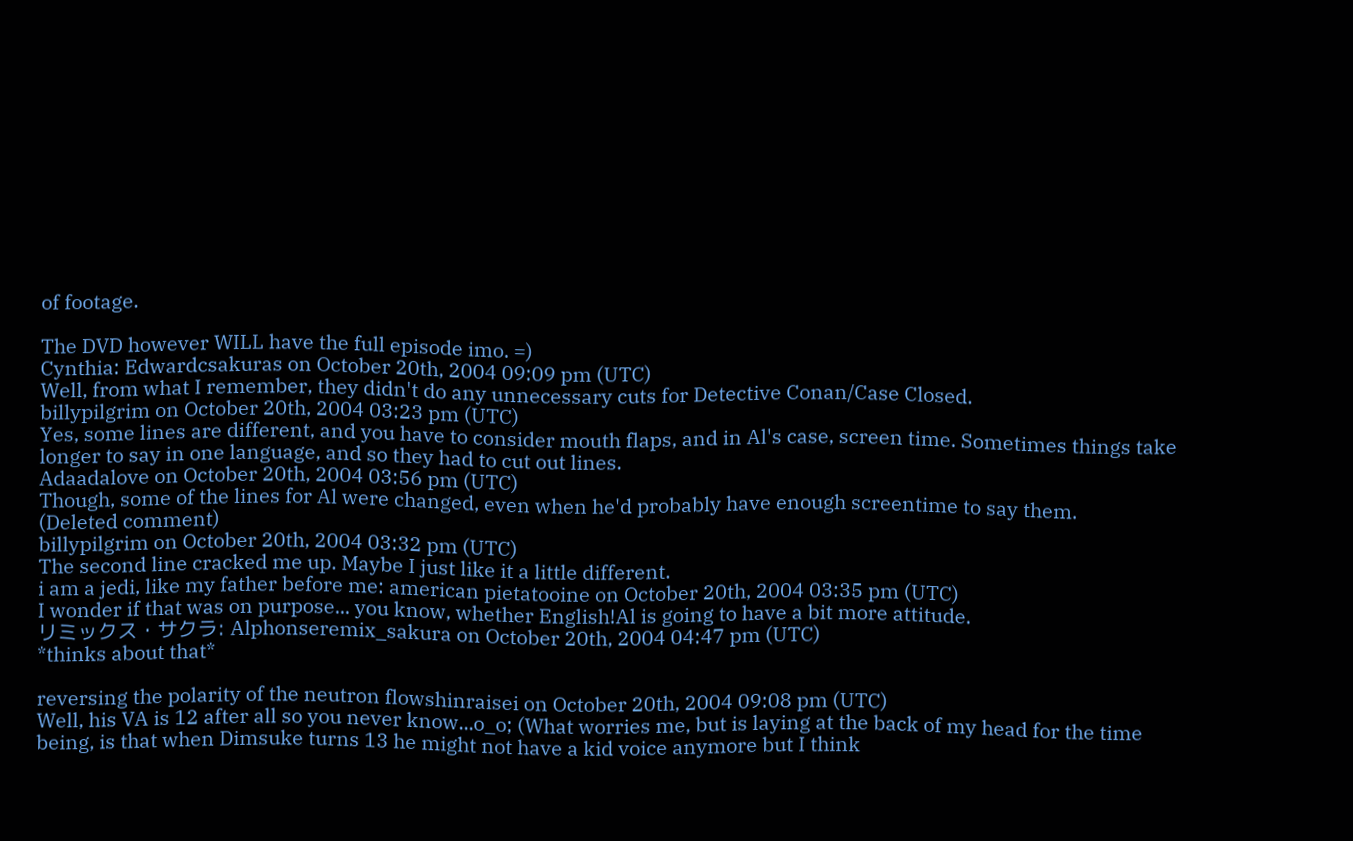of footage.

The DVD however WILL have the full episode imo. =)
Cynthia: Edwardcsakuras on October 20th, 2004 09:09 pm (UTC)
Well, from what I remember, they didn't do any unnecessary cuts for Detective Conan/Case Closed.
billypilgrim on October 20th, 2004 03:23 pm (UTC)
Yes, some lines are different, and you have to consider mouth flaps, and in Al's case, screen time. Sometimes things take longer to say in one language, and so they had to cut out lines.
Adaadalove on October 20th, 2004 03:56 pm (UTC)
Though, some of the lines for Al were changed, even when he'd probably have enough screentime to say them.
(Deleted comment)
billypilgrim on October 20th, 2004 03:32 pm (UTC)
The second line cracked me up. Maybe I just like it a little different.
i am a jedi, like my father before me: american pietatooine on October 20th, 2004 03:35 pm (UTC)
I wonder if that was on purpose... you know, whether English!Al is going to have a bit more attitude.
リミックス・サクラ: Alphonseremix_sakura on October 20th, 2004 04:47 pm (UTC)
*thinks about that*

reversing the polarity of the neutron flowshinraisei on October 20th, 2004 09:08 pm (UTC)
Well, his VA is 12 after all so you never know...o_o; (What worries me, but is laying at the back of my head for the time being, is that when Dimsuke turns 13 he might not have a kid voice anymore but I think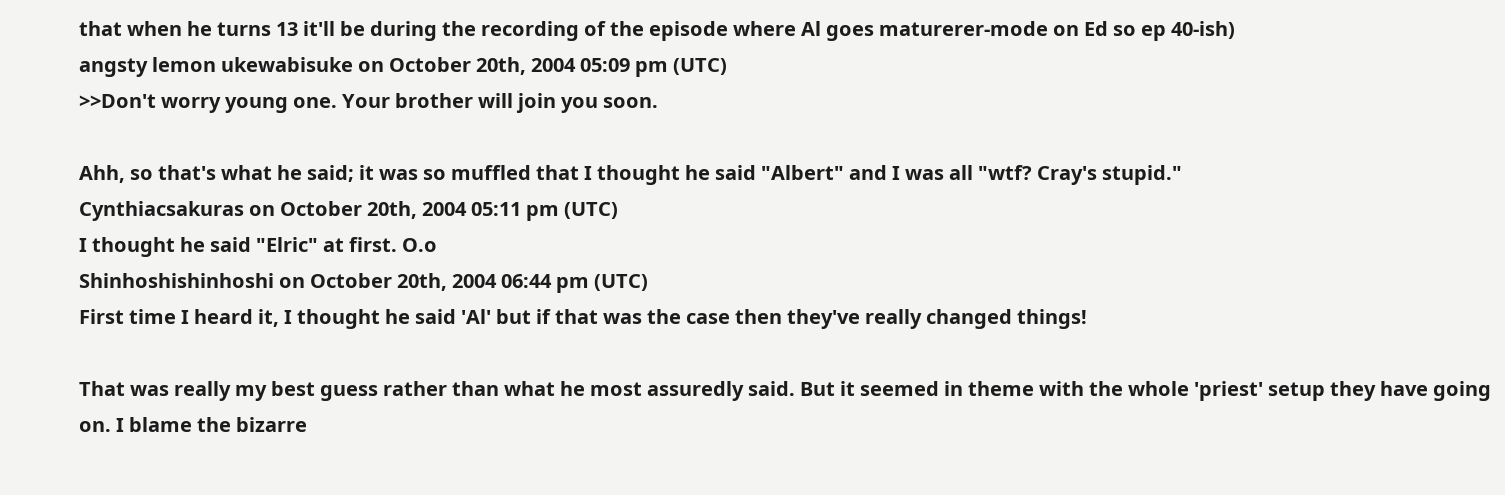that when he turns 13 it'll be during the recording of the episode where Al goes maturerer-mode on Ed so ep 40-ish)
angsty lemon ukewabisuke on October 20th, 2004 05:09 pm (UTC)
>>Don't worry young one. Your brother will join you soon.

Ahh, so that's what he said; it was so muffled that I thought he said "Albert" and I was all "wtf? Cray's stupid."
Cynthiacsakuras on October 20th, 2004 05:11 pm (UTC)
I thought he said "Elric" at first. O.o
Shinhoshishinhoshi on October 20th, 2004 06:44 pm (UTC)
First time I heard it, I thought he said 'Al' but if that was the case then they've really changed things!

That was really my best guess rather than what he most assuredly said. But it seemed in theme with the whole 'priest' setup they have going on. I blame the bizarre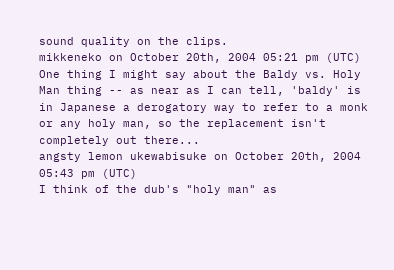sound quality on the clips.
mikkeneko on October 20th, 2004 05:21 pm (UTC)
One thing I might say about the Baldy vs. Holy Man thing -- as near as I can tell, 'baldy' is in Japanese a derogatory way to refer to a monk or any holy man, so the replacement isn't completely out there...
angsty lemon ukewabisuke on October 20th, 2004 05:43 pm (UTC)
I think of the dub's "holy man" as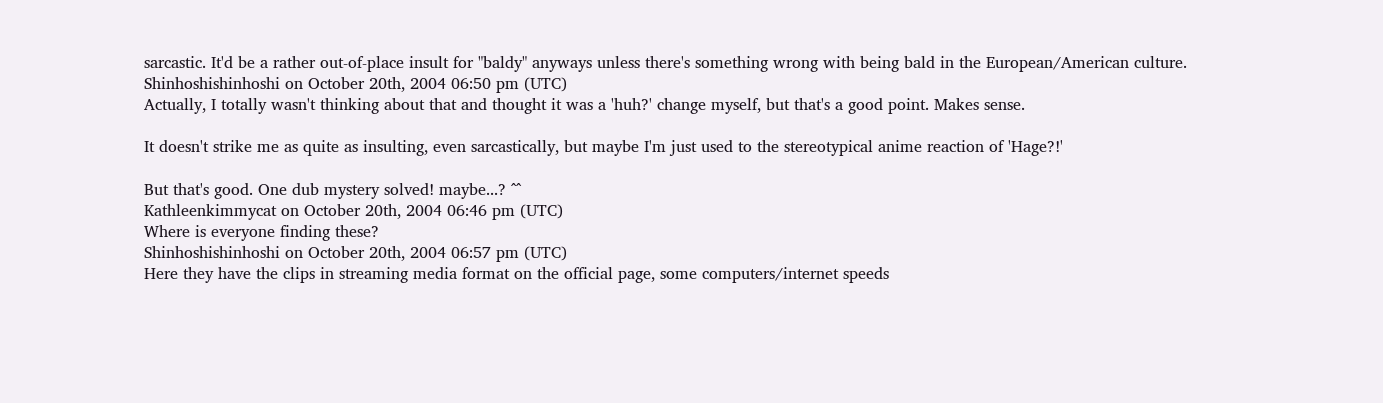sarcastic. It'd be a rather out-of-place insult for "baldy" anyways unless there's something wrong with being bald in the European/American culture.
Shinhoshishinhoshi on October 20th, 2004 06:50 pm (UTC)
Actually, I totally wasn't thinking about that and thought it was a 'huh?' change myself, but that's a good point. Makes sense.

It doesn't strike me as quite as insulting, even sarcastically, but maybe I'm just used to the stereotypical anime reaction of 'Hage?!'

But that's good. One dub mystery solved! maybe...? ^^
Kathleenkimmycat on October 20th, 2004 06:46 pm (UTC)
Where is everyone finding these?
Shinhoshishinhoshi on October 20th, 2004 06:57 pm (UTC)
Here they have the clips in streaming media format on the official page, some computers/internet speeds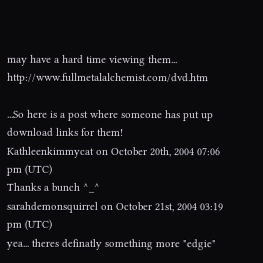may have a hard time viewing them... http://www.fullmetalalchemist.com/dvd.htm

...So here is a post where someone has put up download links for them!
Kathleenkimmycat on October 20th, 2004 07:06 pm (UTC)
Thanks a bunch ^_^
sarahdemonsquirrel on October 21st, 2004 03:19 pm (UTC)
yea... theres definatly something more "edgie"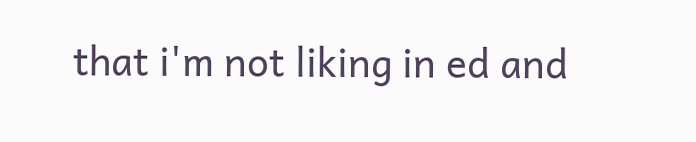that i'm not liking in ed and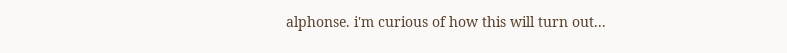alphonse. i'm curious of how this will turn out...